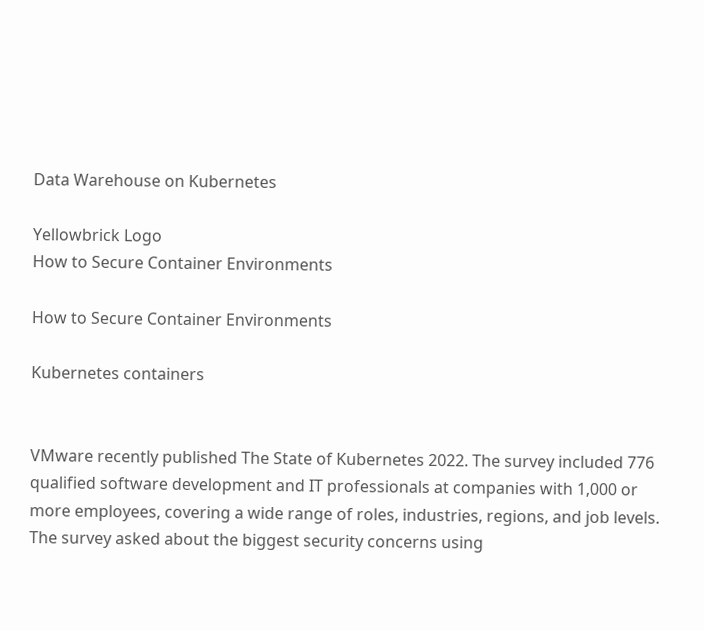Data Warehouse on Kubernetes

Yellowbrick Logo
How to Secure Container Environments

How to Secure Container Environments

Kubernetes containers


VMware recently published The State of Kubernetes 2022. The survey included 776 qualified software development and IT professionals at companies with 1,000 or more employees, covering a wide range of roles, industries, regions, and job levels. The survey asked about the biggest security concerns using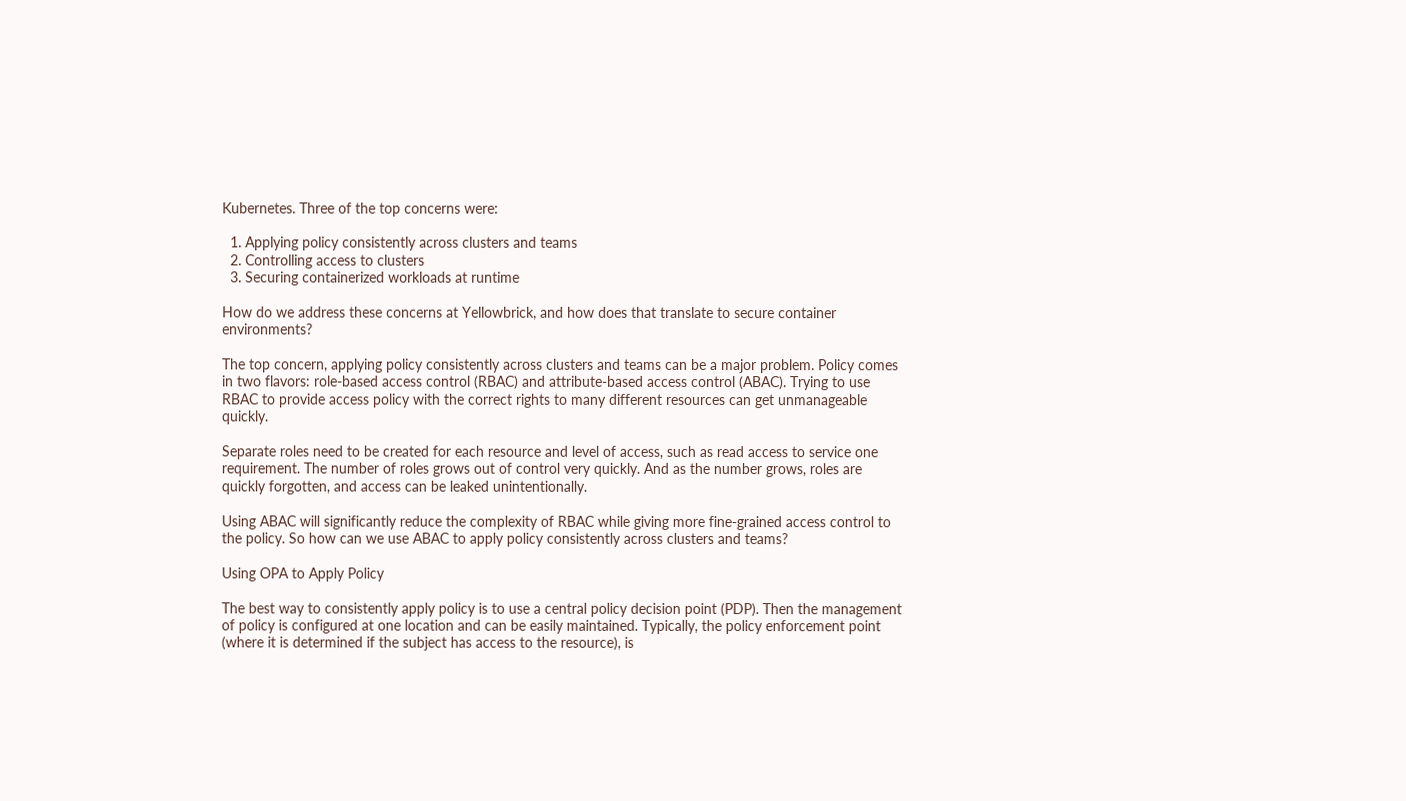Kubernetes. Three of the top concerns were:

  1. Applying policy consistently across clusters and teams
  2. Controlling access to clusters
  3. Securing containerized workloads at runtime

How do we address these concerns at Yellowbrick, and how does that translate to secure container environments?

The top concern, applying policy consistently across clusters and teams can be a major problem. Policy comes in two flavors: role-based access control (RBAC) and attribute-based access control (ABAC). Trying to use RBAC to provide access policy with the correct rights to many different resources can get unmanageable quickly.

Separate roles need to be created for each resource and level of access, such as read access to service one requirement. The number of roles grows out of control very quickly. And as the number grows, roles are quickly forgotten, and access can be leaked unintentionally.

Using ABAC will significantly reduce the complexity of RBAC while giving more fine-grained access control to the policy. So how can we use ABAC to apply policy consistently across clusters and teams?

Using OPA to Apply Policy

The best way to consistently apply policy is to use a central policy decision point (PDP). Then the management of policy is configured at one location and can be easily maintained. Typically, the policy enforcement point (where it is determined if the subject has access to the resource), is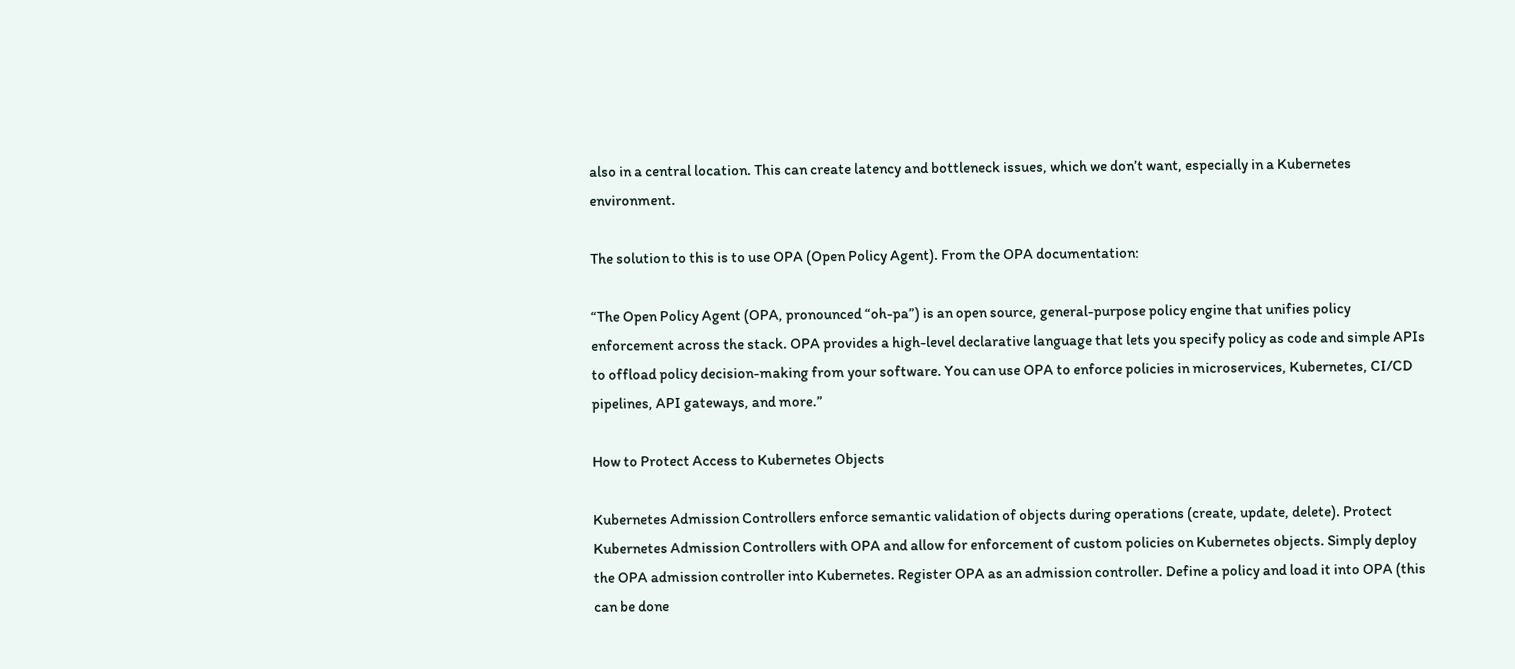also in a central location. This can create latency and bottleneck issues, which we don’t want, especially in a Kubernetes environment.

The solution to this is to use OPA (Open Policy Agent). From the OPA documentation:

“The Open Policy Agent (OPA, pronounced “oh-pa”) is an open source, general-purpose policy engine that unifies policy enforcement across the stack. OPA provides a high-level declarative language that lets you specify policy as code and simple APIs to offload policy decision-making from your software. You can use OPA to enforce policies in microservices, Kubernetes, CI/CD pipelines, API gateways, and more.”

How to Protect Access to Kubernetes Objects

Kubernetes Admission Controllers enforce semantic validation of objects during operations (create, update, delete). Protect Kubernetes Admission Controllers with OPA and allow for enforcement of custom policies on Kubernetes objects. Simply deploy the OPA admission controller into Kubernetes. Register OPA as an admission controller. Define a policy and load it into OPA (this can be done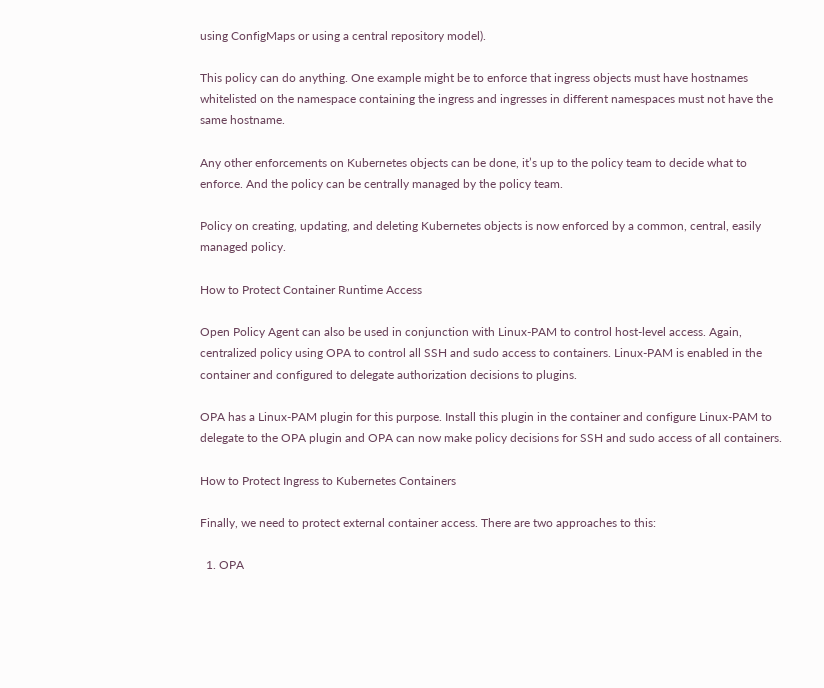using ConfigMaps or using a central repository model).

This policy can do anything. One example might be to enforce that ingress objects must have hostnames whitelisted on the namespace containing the ingress and ingresses in different namespaces must not have the same hostname.

Any other enforcements on Kubernetes objects can be done, it’s up to the policy team to decide what to enforce. And the policy can be centrally managed by the policy team.

Policy on creating, updating, and deleting Kubernetes objects is now enforced by a common, central, easily managed policy.

How to Protect Container Runtime Access

Open Policy Agent can also be used in conjunction with Linux-PAM to control host-level access. Again, centralized policy using OPA to control all SSH and sudo access to containers. Linux-PAM is enabled in the container and configured to delegate authorization decisions to plugins.

OPA has a Linux-PAM plugin for this purpose. Install this plugin in the container and configure Linux-PAM to delegate to the OPA plugin and OPA can now make policy decisions for SSH and sudo access of all containers.

How to Protect Ingress to Kubernetes Containers

Finally, we need to protect external container access. There are two approaches to this:

  1. OPA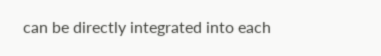can be directly integrated into each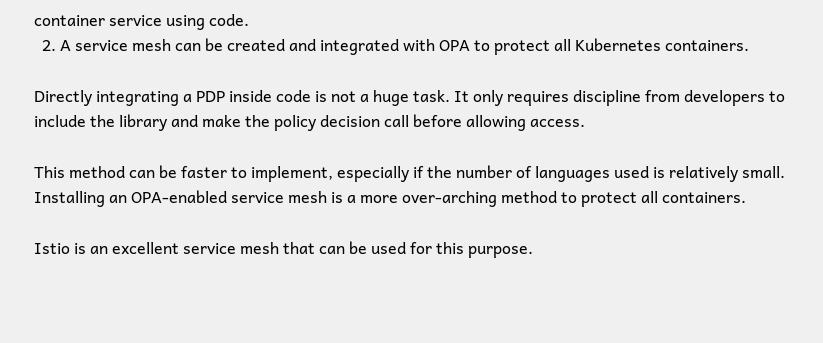container service using code.
  2. A service mesh can be created and integrated with OPA to protect all Kubernetes containers.

Directly integrating a PDP inside code is not a huge task. It only requires discipline from developers to include the library and make the policy decision call before allowing access.

This method can be faster to implement, especially if the number of languages used is relatively small. Installing an OPA-enabled service mesh is a more over-arching method to protect all containers.

Istio is an excellent service mesh that can be used for this purpose.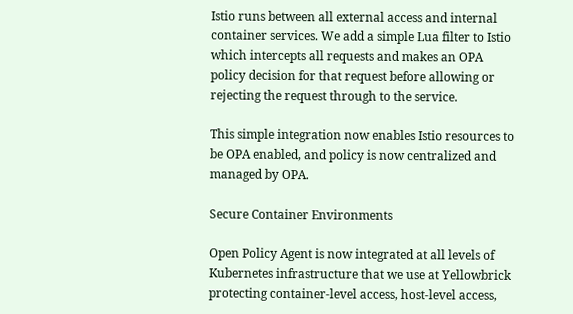Istio runs between all external access and internal container services. We add a simple Lua filter to Istio which intercepts all requests and makes an OPA policy decision for that request before allowing or rejecting the request through to the service.

This simple integration now enables Istio resources to be OPA enabled, and policy is now centralized and managed by OPA.

Secure Container Environments

Open Policy Agent is now integrated at all levels of Kubernetes infrastructure that we use at Yellowbrick protecting container-level access, host-level access,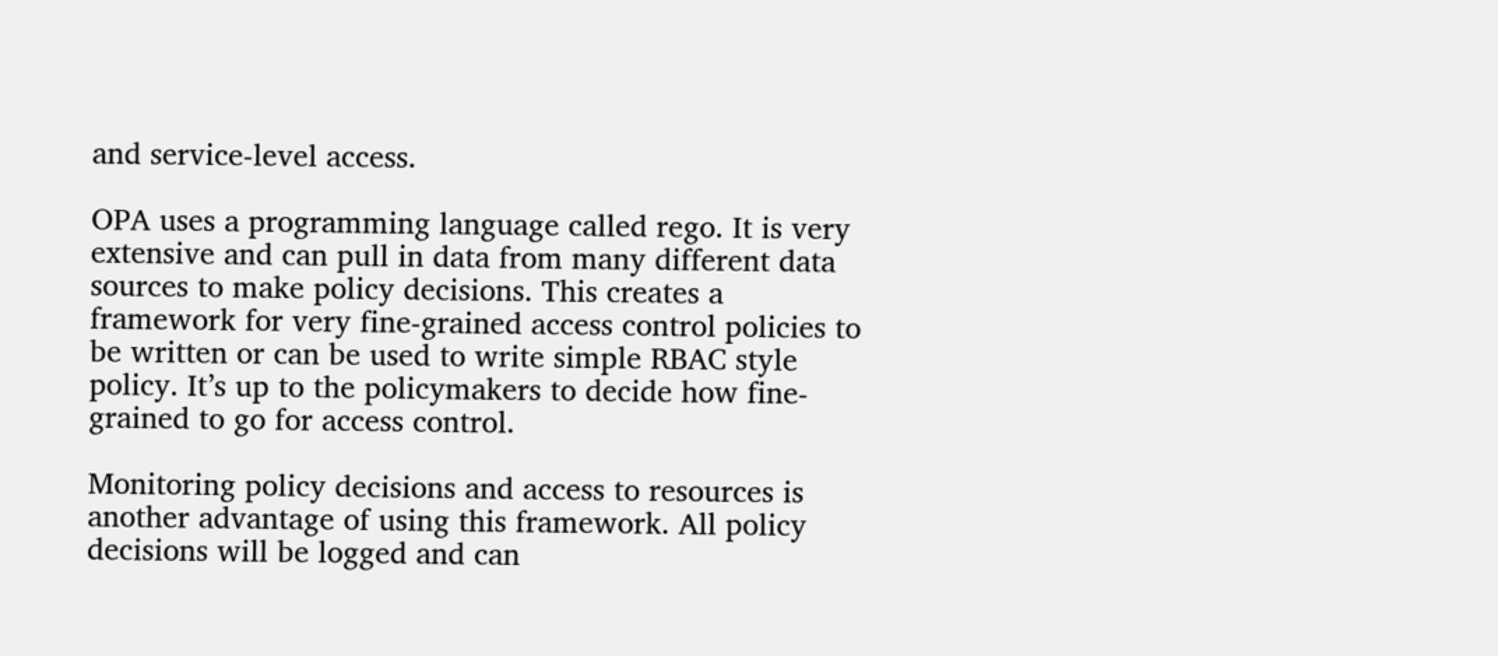and service-level access.

OPA uses a programming language called rego. It is very extensive and can pull in data from many different data sources to make policy decisions. This creates a framework for very fine-grained access control policies to be written or can be used to write simple RBAC style policy. It’s up to the policymakers to decide how fine-grained to go for access control.

Monitoring policy decisions and access to resources is another advantage of using this framework. All policy decisions will be logged and can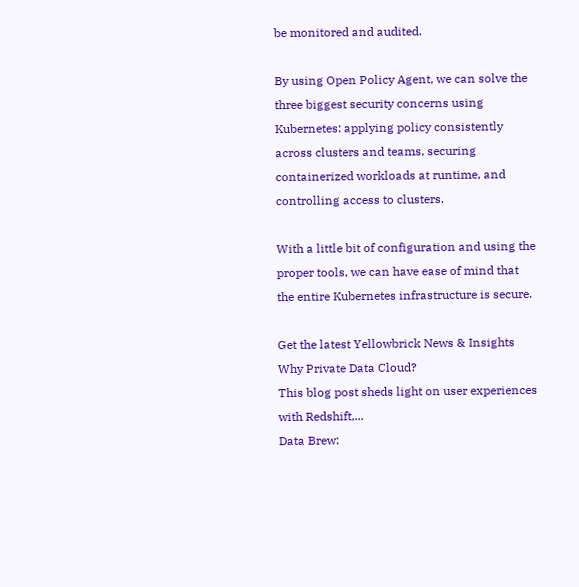be monitored and audited.

By using Open Policy Agent, we can solve the three biggest security concerns using Kubernetes: applying policy consistently across clusters and teams, securing containerized workloads at runtime, and controlling access to clusters.

With a little bit of configuration and using the proper tools, we can have ease of mind that the entire Kubernetes infrastructure is secure.

Get the latest Yellowbrick News & Insights
Why Private Data Cloud?
This blog post sheds light on user experiences with Redshift,...
Data Brew: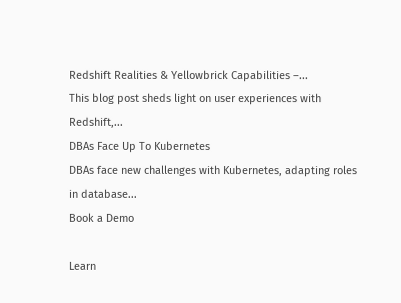Redshift Realities & Yellowbrick Capabilities –...
This blog post sheds light on user experiences with Redshift,...
DBAs Face Up To Kubernetes
DBAs face new challenges with Kubernetes, adapting roles in database...
Book a Demo

Learn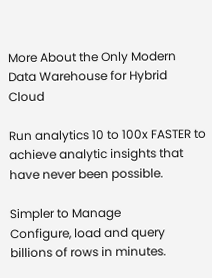More About the Only Modern Data Warehouse for Hybrid Cloud

Run analytics 10 to 100x FASTER to achieve analytic insights that have never been possible.

Simpler to Manage
Configure, load and query billions of rows in minutes.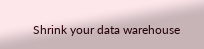Shrink your data warehouse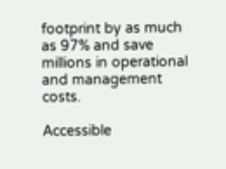footprint by as much as 97% and save millions in operational and management costs.

Accessible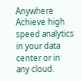Anywhere
Achieve high speed analytics in your data center or in any cloud.